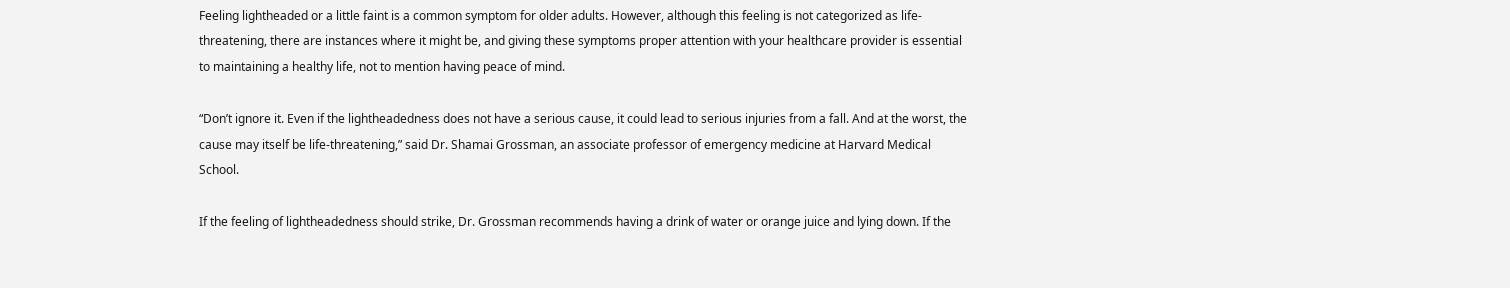Feeling lightheaded or a little faint is a common symptom for older adults. However, although this feeling is not categorized as life-threatening, there are instances where it might be, and giving these symptoms proper attention with your healthcare provider is essential to maintaining a healthy life, not to mention having peace of mind.

“Don’t ignore it. Even if the lightheadedness does not have a serious cause, it could lead to serious injuries from a fall. And at the worst, the cause may itself be life-threatening,” said Dr. Shamai Grossman, an associate professor of emergency medicine at Harvard Medical School.

If the feeling of lightheadedness should strike, Dr. Grossman recommends having a drink of water or orange juice and lying down. If the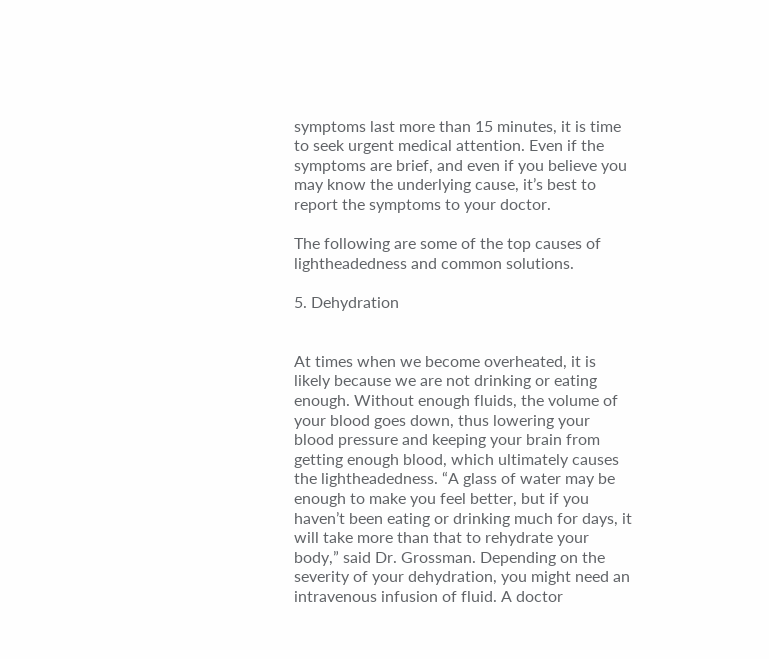symptoms last more than 15 minutes, it is time to seek urgent medical attention. Even if the symptoms are brief, and even if you believe you may know the underlying cause, it’s best to report the symptoms to your doctor.

The following are some of the top causes of lightheadedness and common solutions.

5. Dehydration


At times when we become overheated, it is likely because we are not drinking or eating enough. Without enough fluids, the volume of your blood goes down, thus lowering your blood pressure and keeping your brain from getting enough blood, which ultimately causes the lightheadedness. “A glass of water may be enough to make you feel better, but if you haven’t been eating or drinking much for days, it will take more than that to rehydrate your body,” said Dr. Grossman. Depending on the severity of your dehydration, you might need an intravenous infusion of fluid. A doctor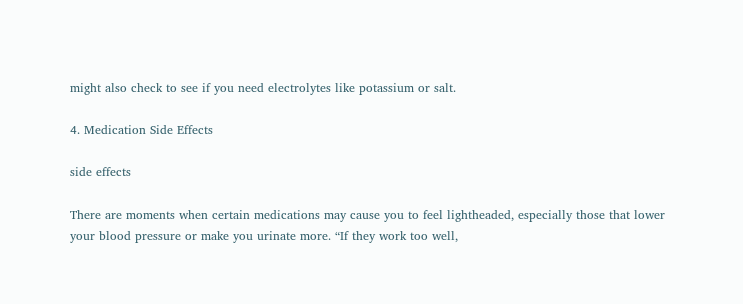might also check to see if you need electrolytes like potassium or salt.

4. Medication Side Effects

side effects

There are moments when certain medications may cause you to feel lightheaded, especially those that lower your blood pressure or make you urinate more. “If they work too well,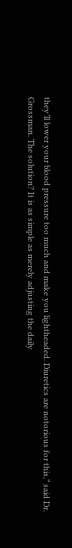they’ll lower your blood pressure too much and make you lightheaded. Diuretics are notorious for this,” said Dr. Grossman. The solution? It is as simple as merely adjusting the daily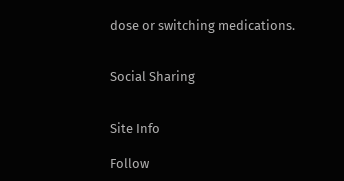dose or switching medications.


Social Sharing


Site Info

Follow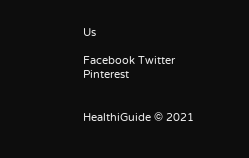Us

Facebook Twitter Pinterest


HealthiGuide © 2021